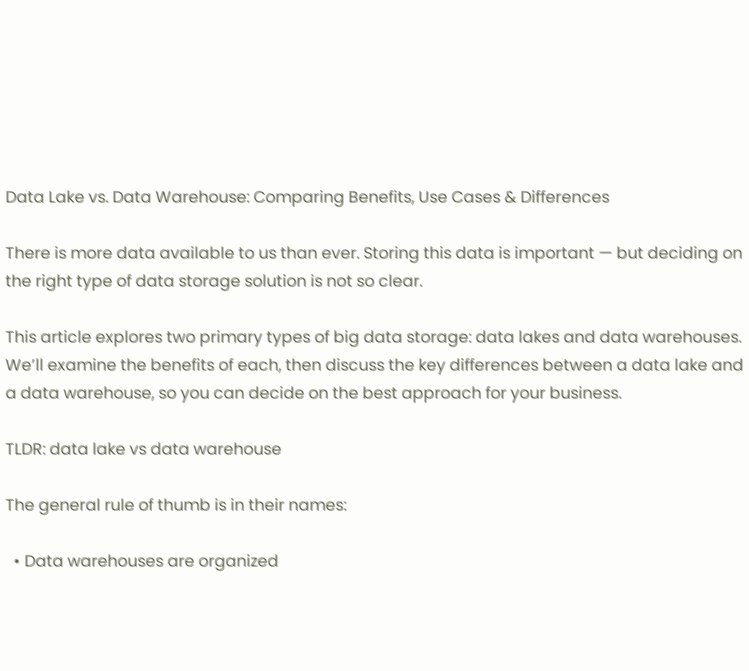Data Lake vs. Data Warehouse: Comparing Benefits, Use Cases & Differences

There is more data available to us than ever. Storing this data is important — but deciding on the right type of data storage solution is not so clear.

This article explores two primary types of big data storage: data lakes and data warehouses. We’ll examine the benefits of each, then discuss the key differences between a data lake and a data warehouse, so you can decide on the best approach for your business.

TLDR: data lake vs data warehouse

The general rule of thumb is in their names:

  • Data warehouses are organized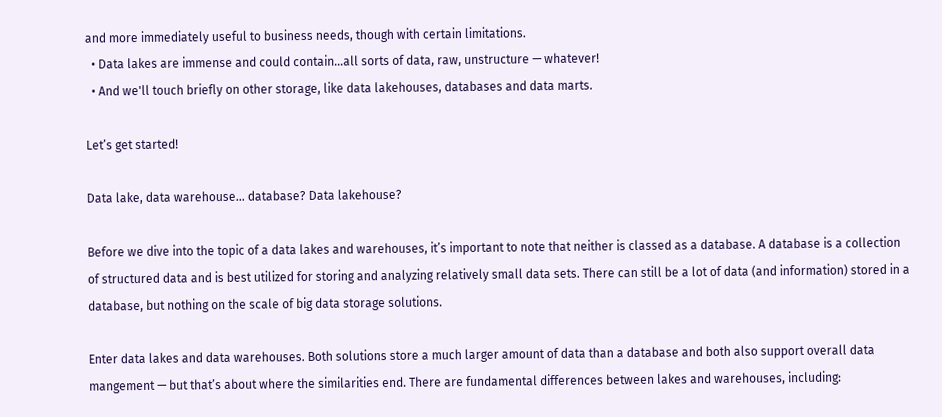and more immediately useful to business needs, though with certain limitations.
  • Data lakes are immense and could contain…all sorts of data, raw, unstructure — whatever!
  • And we'll touch briefly on other storage, like data lakehouses, databases and data marts.

Let’s get started!

Data lake, data warehouse… database? Data lakehouse?

Before we dive into the topic of a data lakes and warehouses, it’s important to note that neither is classed as a database. A database is a collection of structured data and is best utilized for storing and analyzing relatively small data sets. There can still be a lot of data (and information) stored in a database, but nothing on the scale of big data storage solutions.

Enter data lakes and data warehouses. Both solutions store a much larger amount of data than a database and both also support overall data mangement — but that’s about where the similarities end. There are fundamental differences between lakes and warehouses, including: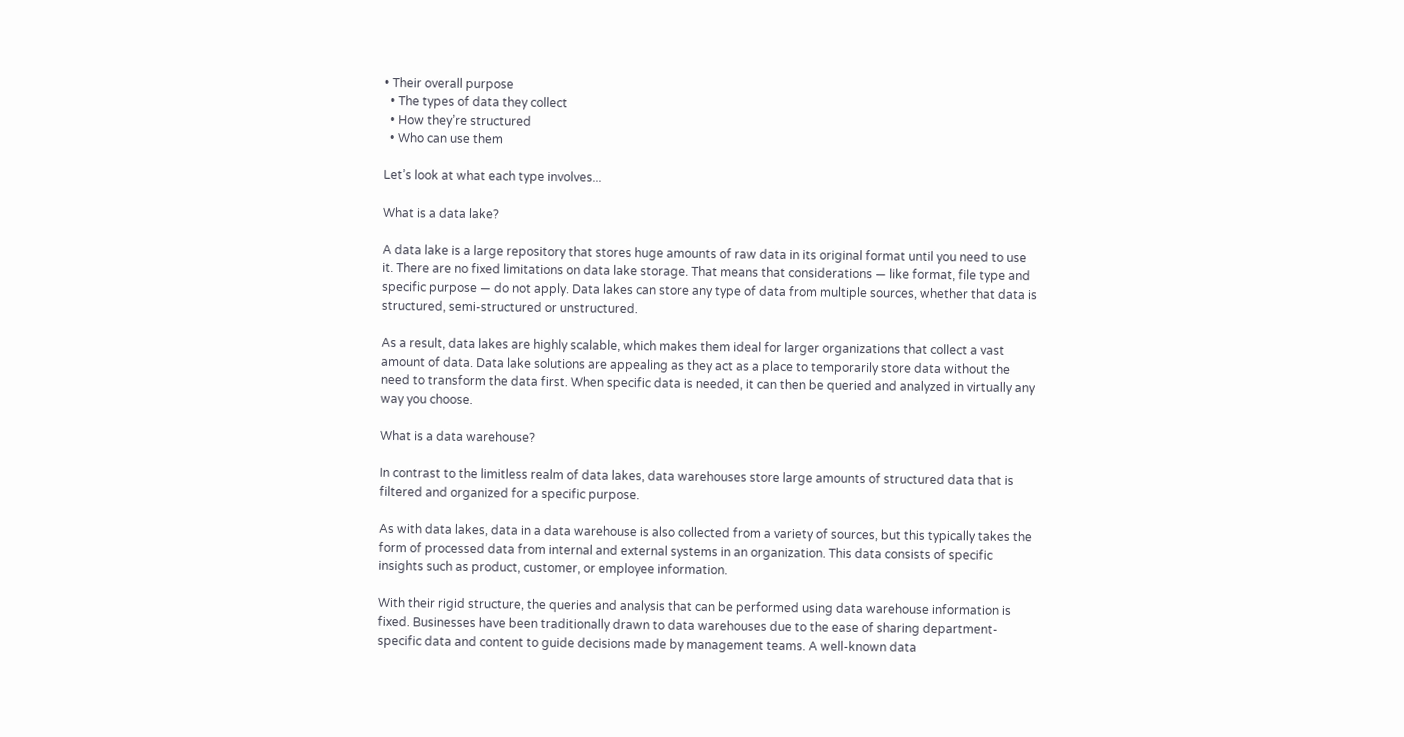• Their overall purpose
  • The types of data they collect
  • How they’re structured
  • Who can use them

Let’s look at what each type involves...

What is a data lake?

A data lake is a large repository that stores huge amounts of raw data in its original format until you need to use it. There are no fixed limitations on data lake storage. That means that considerations — like format, file type and specific purpose — do not apply. Data lakes can store any type of data from multiple sources, whether that data is structured, semi-structured or unstructured.

As a result, data lakes are highly scalable, which makes them ideal for larger organizations that collect a vast amount of data. Data lake solutions are appealing as they act as a place to temporarily store data without the need to transform the data first. When specific data is needed, it can then be queried and analyzed in virtually any way you choose.

What is a data warehouse?

In contrast to the limitless realm of data lakes, data warehouses store large amounts of structured data that is filtered and organized for a specific purpose.

As with data lakes, data in a data warehouse is also collected from a variety of sources, but this typically takes the form of processed data from internal and external systems in an organization. This data consists of specific insights such as product, customer, or employee information.

With their rigid structure, the queries and analysis that can be performed using data warehouse information is fixed. Businesses have been traditionally drawn to data warehouses due to the ease of sharing department-specific data and content to guide decisions made by management teams. A well-known data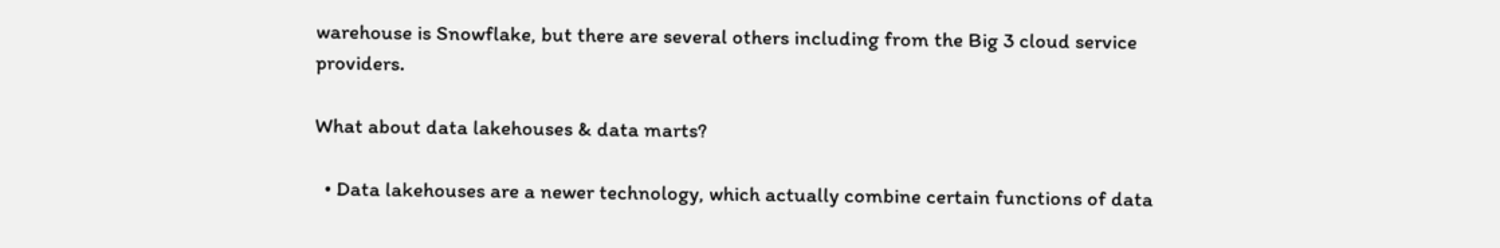warehouse is Snowflake, but there are several others including from the Big 3 cloud service providers.

What about data lakehouses & data marts?

  • Data lakehouses are a newer technology, which actually combine certain functions of data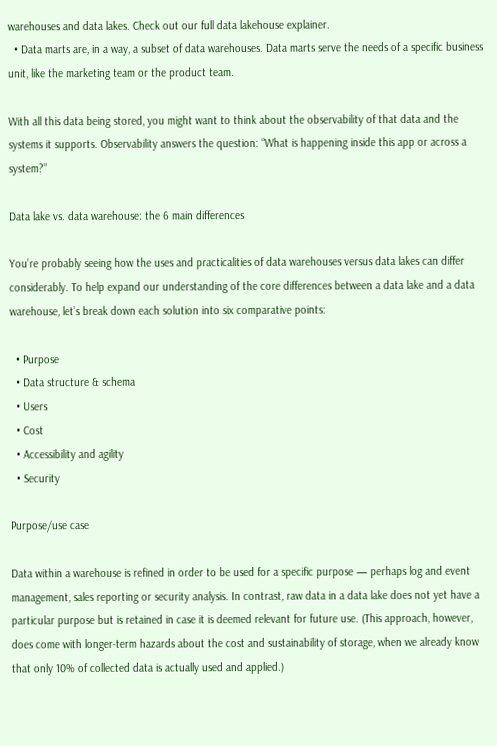warehouses and data lakes. Check out our full data lakehouse explainer.
  • Data marts are, in a way, a subset of data warehouses. Data marts serve the needs of a specific business unit, like the marketing team or the product team.

With all this data being stored, you might want to think about the observability of that data and the systems it supports. Observability answers the question: “What is happening inside this app or across a system?”

Data lake vs. data warehouse: the 6 main differences

You’re probably seeing how the uses and practicalities of data warehouses versus data lakes can differ considerably. To help expand our understanding of the core differences between a data lake and a data warehouse, let’s break down each solution into six comparative points:

  • Purpose
  • Data structure & schema
  • Users
  • Cost
  • Accessibility and agility
  • Security

Purpose/use case

Data within a warehouse is refined in order to be used for a specific purpose — perhaps log and event management, sales reporting or security analysis. In contrast, raw data in a data lake does not yet have a particular purpose but is retained in case it is deemed relevant for future use. (This approach, however, does come with longer-term hazards about the cost and sustainability of storage, when we already know that only 10% of collected data is actually used and applied.)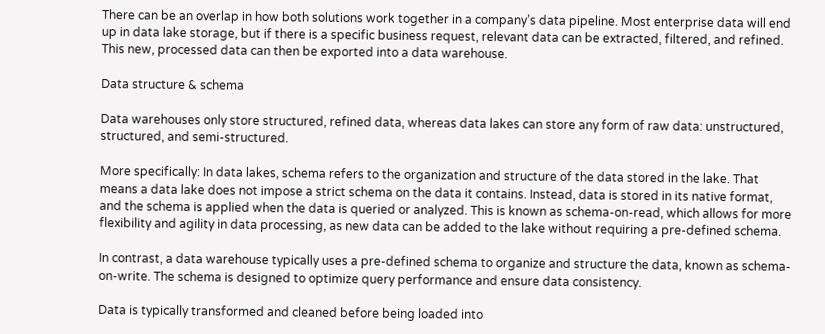There can be an overlap in how both solutions work together in a company’s data pipeline. Most enterprise data will end up in data lake storage, but if there is a specific business request, relevant data can be extracted, filtered, and refined. This new, processed data can then be exported into a data warehouse.

Data structure & schema

Data warehouses only store structured, refined data, whereas data lakes can store any form of raw data: unstructured, structured, and semi-structured.

More specifically: In data lakes, schema refers to the organization and structure of the data stored in the lake. That means a data lake does not impose a strict schema on the data it contains. Instead, data is stored in its native format, and the schema is applied when the data is queried or analyzed. This is known as schema-on-read, which allows for more flexibility and agility in data processing, as new data can be added to the lake without requiring a pre-defined schema.

In contrast, a data warehouse typically uses a pre-defined schema to organize and structure the data, known as schema-on-write. The schema is designed to optimize query performance and ensure data consistency.

Data is typically transformed and cleaned before being loaded into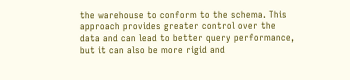the warehouse to conform to the schema. This approach provides greater control over the data and can lead to better query performance, but it can also be more rigid and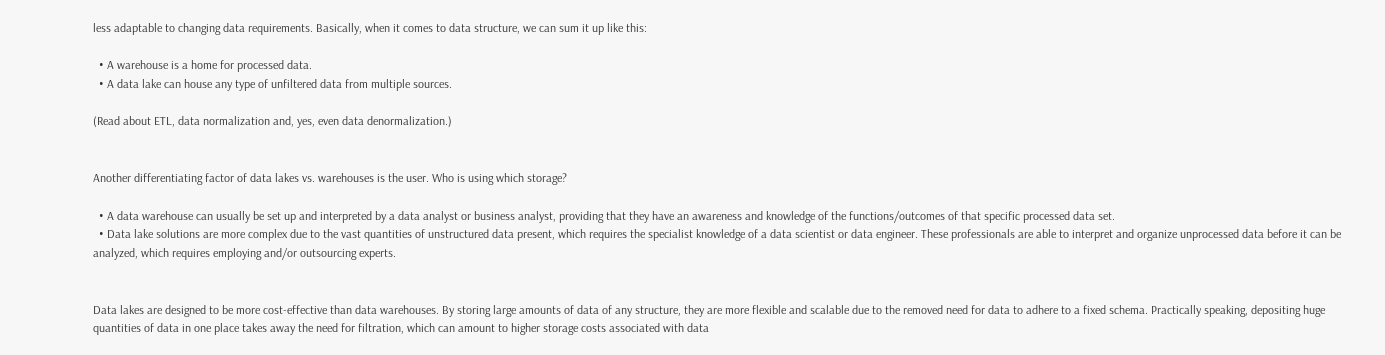less adaptable to changing data requirements. Basically, when it comes to data structure, we can sum it up like this:

  • A warehouse is a home for processed data.
  • A data lake can house any type of unfiltered data from multiple sources.

(Read about ETL, data normalization and, yes, even data denormalization.)


Another differentiating factor of data lakes vs. warehouses is the user. Who is using which storage?

  • A data warehouse can usually be set up and interpreted by a data analyst or business analyst, providing that they have an awareness and knowledge of the functions/outcomes of that specific processed data set.
  • Data lake solutions are more complex due to the vast quantities of unstructured data present, which requires the specialist knowledge of a data scientist or data engineer. These professionals are able to interpret and organize unprocessed data before it can be analyzed, which requires employing and/or outsourcing experts.


Data lakes are designed to be more cost-effective than data warehouses. By storing large amounts of data of any structure, they are more flexible and scalable due to the removed need for data to adhere to a fixed schema. Practically speaking, depositing huge quantities of data in one place takes away the need for filtration, which can amount to higher storage costs associated with data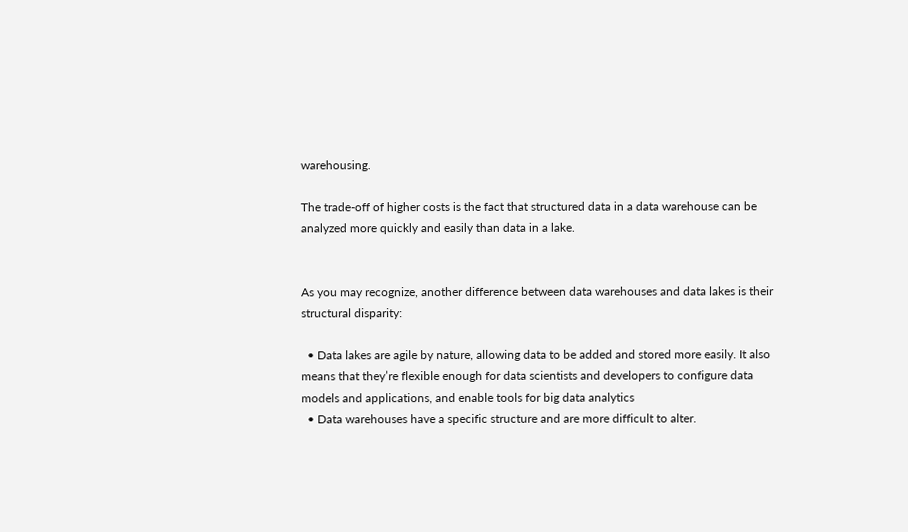warehousing.

The trade-off of higher costs is the fact that structured data in a data warehouse can be analyzed more quickly and easily than data in a lake.


As you may recognize, another difference between data warehouses and data lakes is their structural disparity:

  • Data lakes are agile by nature, allowing data to be added and stored more easily. It also means that they’re flexible enough for data scientists and developers to configure data models and applications, and enable tools for big data analytics
  • Data warehouses have a specific structure and are more difficult to alter.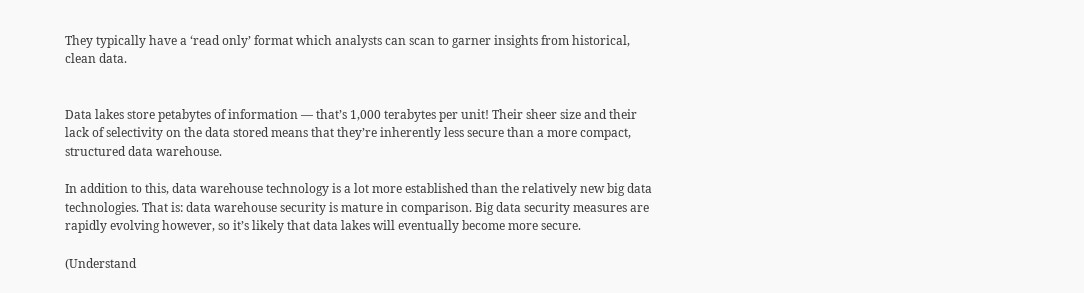They typically have a ‘read only’ format which analysts can scan to garner insights from historical, clean data.


Data lakes store petabytes of information — that’s 1,000 terabytes per unit! Their sheer size and their lack of selectivity on the data stored means that they’re inherently less secure than a more compact, structured data warehouse.

In addition to this, data warehouse technology is a lot more established than the relatively new big data technologies. That is: data warehouse security is mature in comparison. Big data security measures are rapidly evolving however, so it’s likely that data lakes will eventually become more secure.

(Understand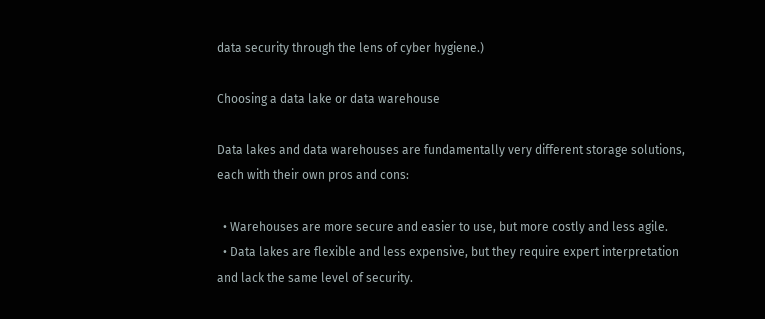data security through the lens of cyber hygiene.)

Choosing a data lake or data warehouse

Data lakes and data warehouses are fundamentally very different storage solutions, each with their own pros and cons:

  • Warehouses are more secure and easier to use, but more costly and less agile.
  • Data lakes are flexible and less expensive, but they require expert interpretation and lack the same level of security.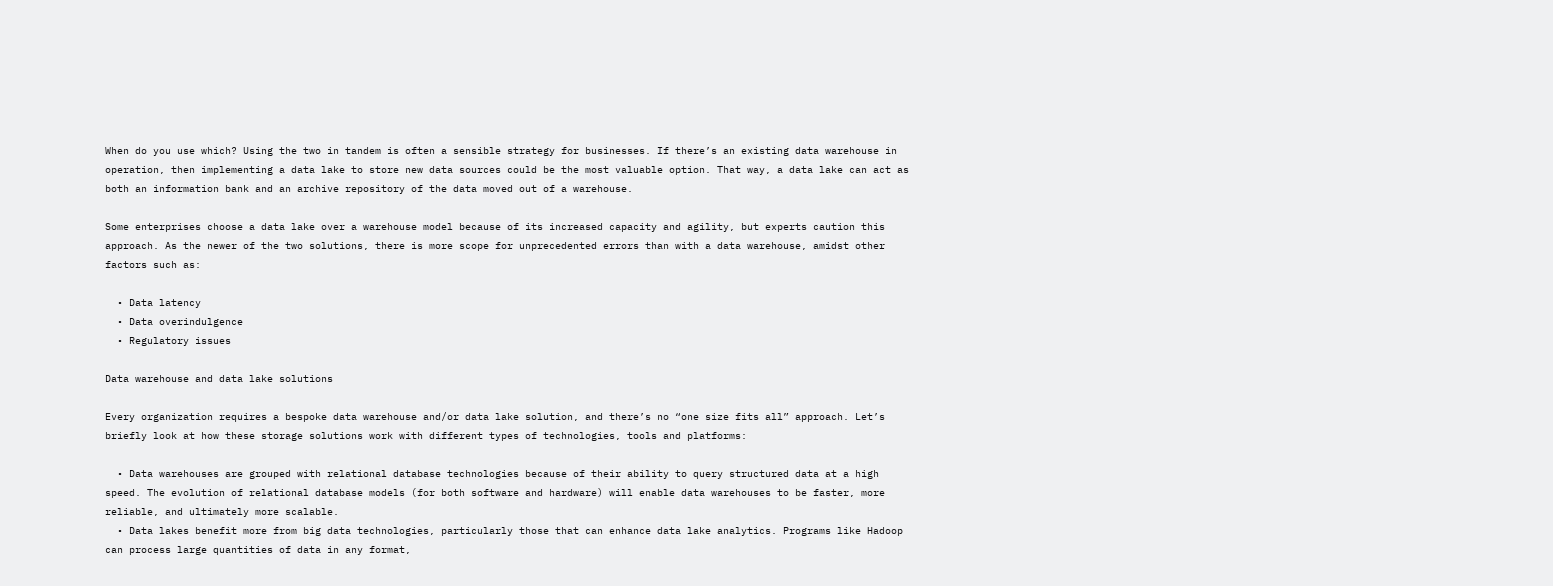When do you use which? Using the two in tandem is often a sensible strategy for businesses. If there’s an existing data warehouse in operation, then implementing a data lake to store new data sources could be the most valuable option. That way, a data lake can act as both an information bank and an archive repository of the data moved out of a warehouse.

Some enterprises choose a data lake over a warehouse model because of its increased capacity and agility, but experts caution this approach. As the newer of the two solutions, there is more scope for unprecedented errors than with a data warehouse, amidst other factors such as:

  • Data latency
  • Data overindulgence
  • Regulatory issues

Data warehouse and data lake solutions

Every organization requires a bespoke data warehouse and/or data lake solution, and there’s no “one size fits all” approach. Let’s briefly look at how these storage solutions work with different types of technologies, tools and platforms:

  • Data warehouses are grouped with relational database technologies because of their ability to query structured data at a high speed. The evolution of relational database models (for both software and hardware) will enable data warehouses to be faster, more reliable, and ultimately more scalable.
  • Data lakes benefit more from big data technologies, particularly those that can enhance data lake analytics. Programs like Hadoop can process large quantities of data in any format,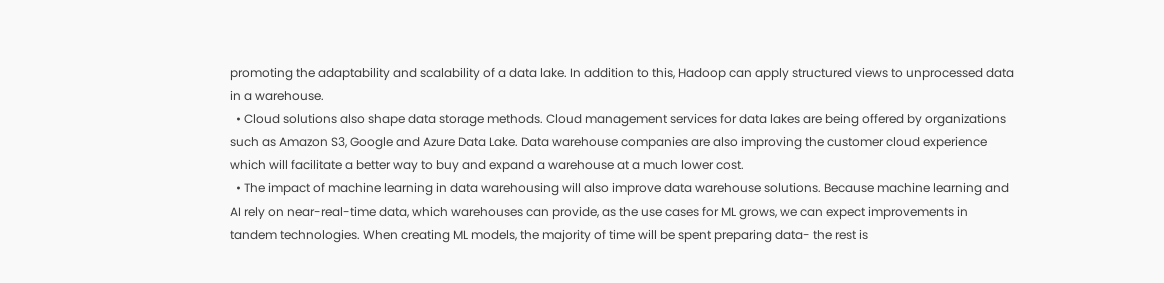promoting the adaptability and scalability of a data lake. In addition to this, Hadoop can apply structured views to unprocessed data in a warehouse.
  • Cloud solutions also shape data storage methods. Cloud management services for data lakes are being offered by organizations such as Amazon S3, Google and Azure Data Lake. Data warehouse companies are also improving the customer cloud experience which will facilitate a better way to buy and expand a warehouse at a much lower cost.
  • The impact of machine learning in data warehousing will also improve data warehouse solutions. Because machine learning and AI rely on near-real-time data, which warehouses can provide, as the use cases for ML grows, we can expect improvements in tandem technologies. When creating ML models, the majority of time will be spent preparing data- the rest is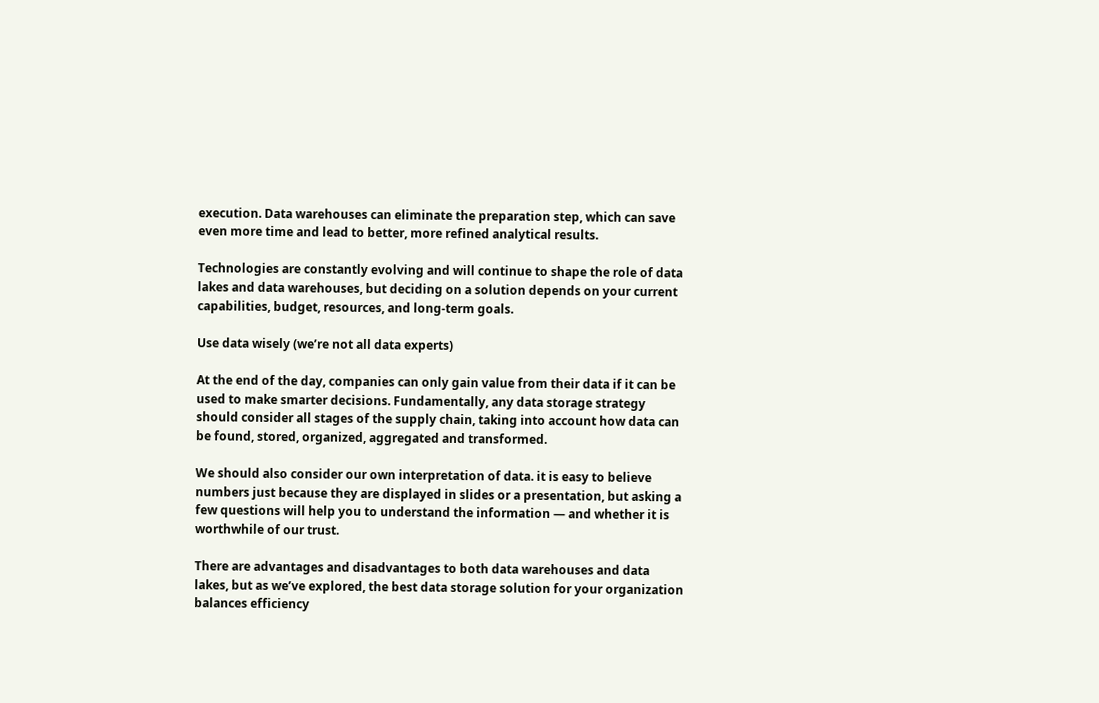execution. Data warehouses can eliminate the preparation step, which can save even more time and lead to better, more refined analytical results.

Technologies are constantly evolving and will continue to shape the role of data lakes and data warehouses, but deciding on a solution depends on your current capabilities, budget, resources, and long-term goals.

Use data wisely (we’re not all data experts)

At the end of the day, companies can only gain value from their data if it can be used to make smarter decisions. Fundamentally, any data storage strategy should consider all stages of the supply chain, taking into account how data can be found, stored, organized, aggregated and transformed.

We should also consider our own interpretation of data. it is easy to believe numbers just because they are displayed in slides or a presentation, but asking a few questions will help you to understand the information — and whether it is worthwhile of our trust.

There are advantages and disadvantages to both data warehouses and data lakes, but as we’ve explored, the best data storage solution for your organization balances efficiency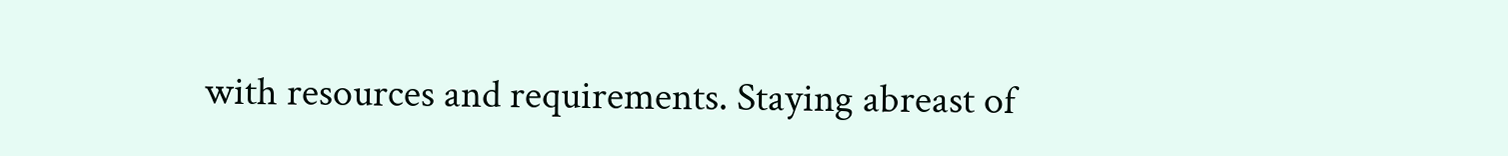with resources and requirements. Staying abreast of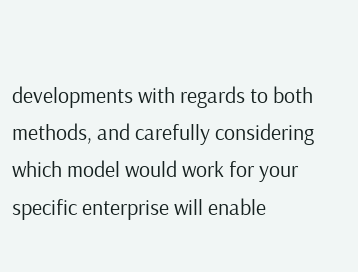developments with regards to both methods, and carefully considering which model would work for your specific enterprise will enable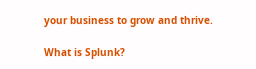your business to grow and thrive.

What is Splunk?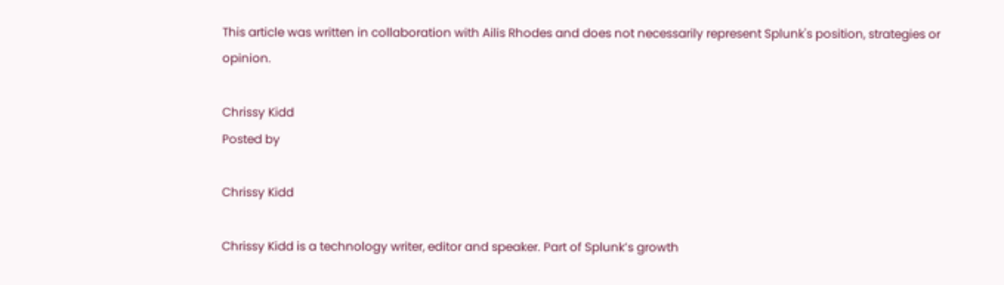This article was written in collaboration with Ailis Rhodes and does not necessarily represent Splunk's position, strategies or opinion.

Chrissy Kidd
Posted by

Chrissy Kidd

Chrissy Kidd is a technology writer, editor and speaker. Part of Splunk’s growth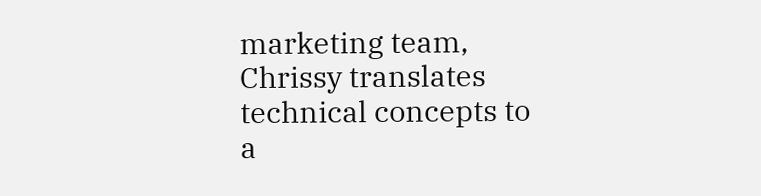marketing team, Chrissy translates technical concepts to a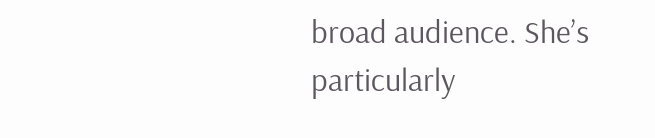broad audience. She’s particularly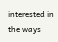interested in the ways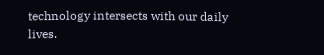technology intersects with our daily lives.